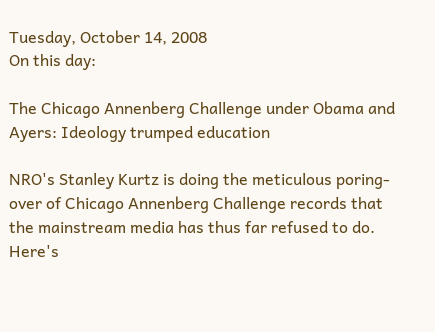Tuesday, October 14, 2008
On this day:

The Chicago Annenberg Challenge under Obama and Ayers: Ideology trumped education

NRO's Stanley Kurtz is doing the meticulous poring-over of Chicago Annenberg Challenge records that the mainstream media has thus far refused to do. Here's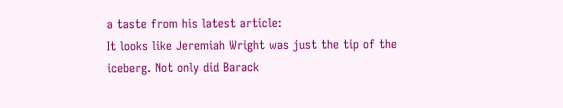a taste from his latest article:
It looks like Jeremiah Wright was just the tip of the iceberg. Not only did Barack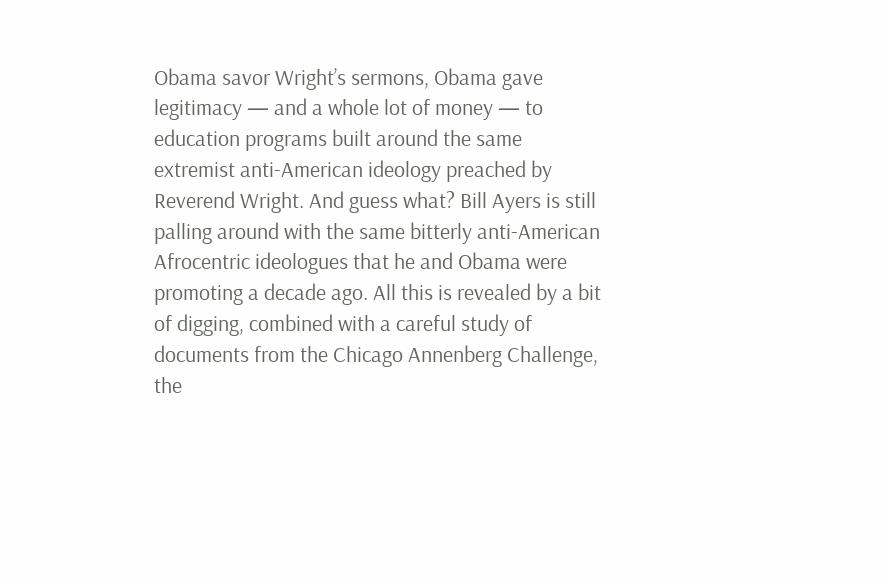Obama savor Wright’s sermons, Obama gave legitimacy — and a whole lot of money — to education programs built around the same extremist anti-American ideology preached by Reverend Wright. And guess what? Bill Ayers is still palling around with the same bitterly anti-American Afrocentric ideologues that he and Obama were promoting a decade ago. All this is revealed by a bit of digging, combined with a careful study of documents from the Chicago Annenberg Challenge, the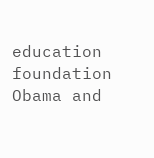education foundation Obama and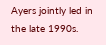Ayers jointly led in the late 1990s.